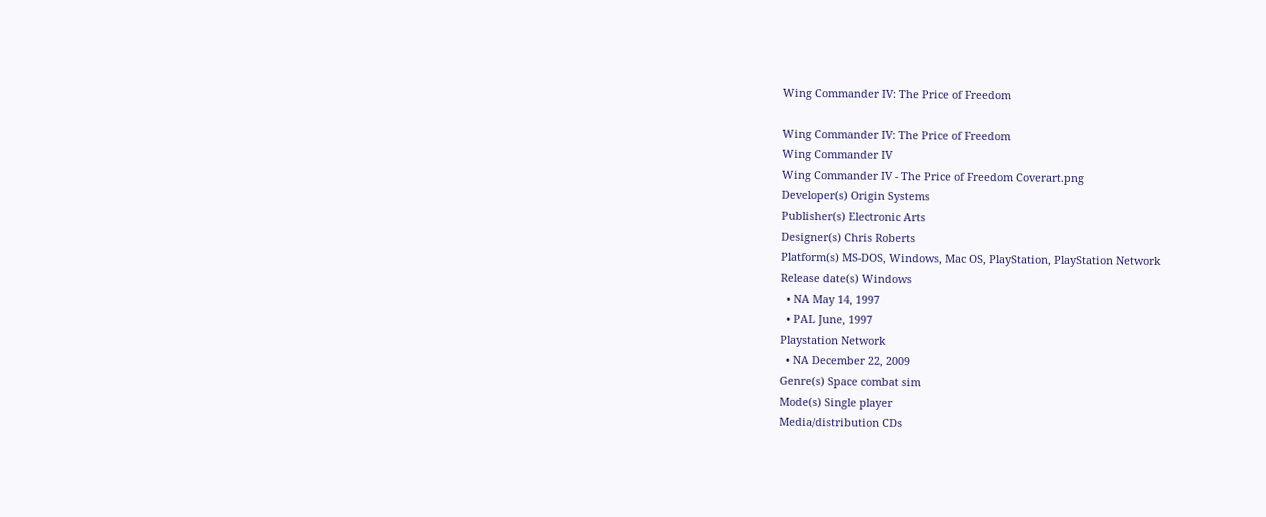Wing Commander IV: The Price of Freedom

Wing Commander IV: The Price of Freedom
Wing Commander IV
Wing Commander IV - The Price of Freedom Coverart.png
Developer(s) Origin Systems
Publisher(s) Electronic Arts
Designer(s) Chris Roberts
Platform(s) MS-DOS, Windows, Mac OS, PlayStation, PlayStation Network
Release date(s) Windows
  • NA May 14, 1997
  • PAL June, 1997
Playstation Network
  • NA December 22, 2009
Genre(s) Space combat sim
Mode(s) Single player
Media/distribution CDs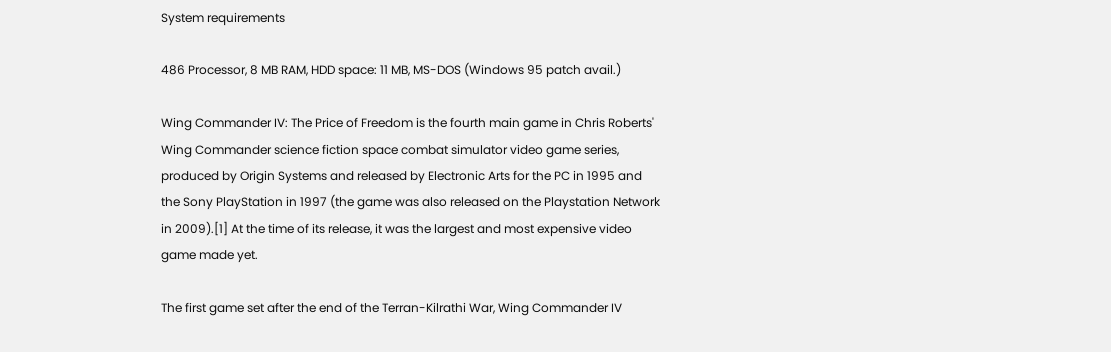System requirements

486 Processor, 8 MB RAM, HDD space: 11 MB, MS-DOS (Windows 95 patch avail.)

Wing Commander IV: The Price of Freedom is the fourth main game in Chris Roberts' Wing Commander science fiction space combat simulator video game series, produced by Origin Systems and released by Electronic Arts for the PC in 1995 and the Sony PlayStation in 1997 (the game was also released on the Playstation Network in 2009).[1] At the time of its release, it was the largest and most expensive video game made yet.

The first game set after the end of the Terran-Kilrathi War, Wing Commander IV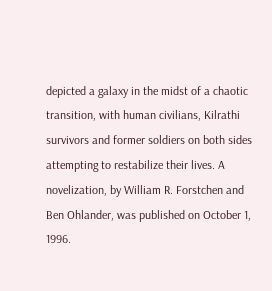depicted a galaxy in the midst of a chaotic transition, with human civilians, Kilrathi survivors and former soldiers on both sides attempting to restabilize their lives. A novelization, by William R. Forstchen and Ben Ohlander, was published on October 1, 1996.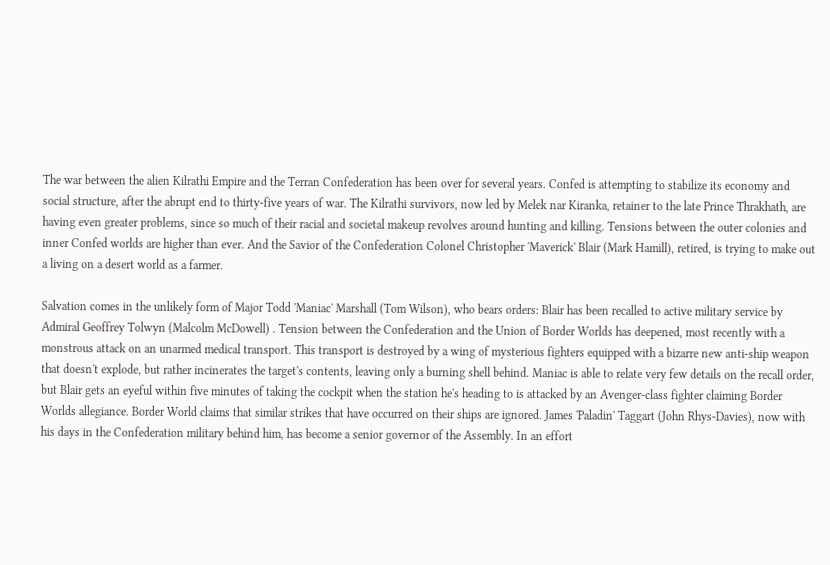The war between the alien Kilrathi Empire and the Terran Confederation has been over for several years. Confed is attempting to stabilize its economy and social structure, after the abrupt end to thirty-five years of war. The Kilrathi survivors, now led by Melek nar Kiranka, retainer to the late Prince Thrakhath, are having even greater problems, since so much of their racial and societal makeup revolves around hunting and killing. Tensions between the outer colonies and inner Confed worlds are higher than ever. And the Savior of the Confederation Colonel Christopher 'Maverick' Blair (Mark Hamill), retired, is trying to make out a living on a desert world as a farmer.

Salvation comes in the unlikely form of Major Todd 'Maniac' Marshall (Tom Wilson), who bears orders: Blair has been recalled to active military service by Admiral Geoffrey Tolwyn (Malcolm McDowell) . Tension between the Confederation and the Union of Border Worlds has deepened, most recently with a monstrous attack on an unarmed medical transport. This transport is destroyed by a wing of mysterious fighters equipped with a bizarre new anti-ship weapon that doesn't explode, but rather incinerates the target's contents, leaving only a burning shell behind. Maniac is able to relate very few details on the recall order, but Blair gets an eyeful within five minutes of taking the cockpit when the station he's heading to is attacked by an Avenger-class fighter claiming Border Worlds allegiance. Border World claims that similar strikes that have occurred on their ships are ignored. James 'Paladin' Taggart (John Rhys-Davies), now with his days in the Confederation military behind him, has become a senior governor of the Assembly. In an effort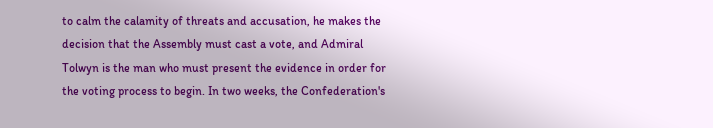to calm the calamity of threats and accusation, he makes the decision that the Assembly must cast a vote, and Admiral Tolwyn is the man who must present the evidence in order for the voting process to begin. In two weeks, the Confederation's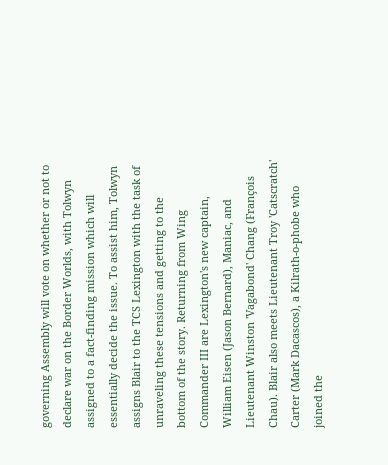governing Assembly will vote on whether or not to declare war on the Border Worlds, with Tolwyn assigned to a fact-finding mission which will essentially decide the issue. To assist him, Tolwyn assigns Blair to the TCS Lexington with the task of unraveling these tensions and getting to the bottom of the story. Returning from Wing Commander III are Lexington's new captain, William Eisen (Jason Bernard), Maniac, and Lieutenant Winston 'Vagabond' Chang (François Chau). Blair also meets Lieutenant Troy 'Catscratch' Carter (Mark Dacascos), a Kilrath-o-phobe who joined the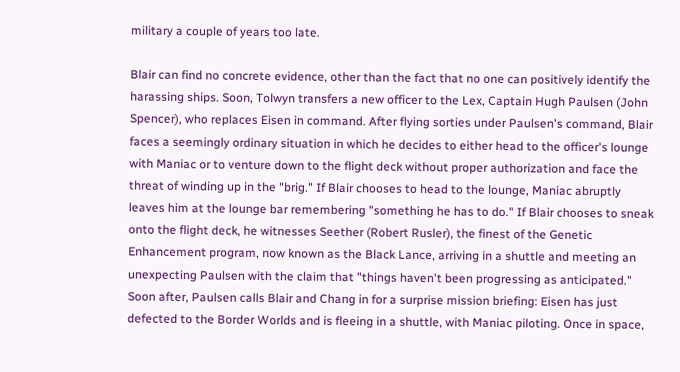military a couple of years too late.

Blair can find no concrete evidence, other than the fact that no one can positively identify the harassing ships. Soon, Tolwyn transfers a new officer to the Lex, Captain Hugh Paulsen (John Spencer), who replaces Eisen in command. After flying sorties under Paulsen's command, Blair faces a seemingly ordinary situation in which he decides to either head to the officer's lounge with Maniac or to venture down to the flight deck without proper authorization and face the threat of winding up in the "brig." If Blair chooses to head to the lounge, Maniac abruptly leaves him at the lounge bar remembering "something he has to do." If Blair chooses to sneak onto the flight deck, he witnesses Seether (Robert Rusler), the finest of the Genetic Enhancement program, now known as the Black Lance, arriving in a shuttle and meeting an unexpecting Paulsen with the claim that "things haven't been progressing as anticipated." Soon after, Paulsen calls Blair and Chang in for a surprise mission briefing: Eisen has just defected to the Border Worlds and is fleeing in a shuttle, with Maniac piloting. Once in space,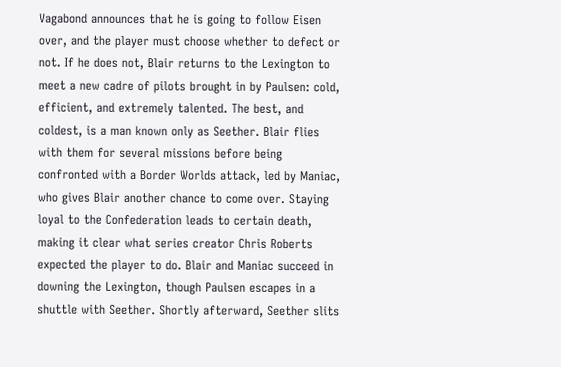Vagabond announces that he is going to follow Eisen over, and the player must choose whether to defect or not. If he does not, Blair returns to the Lexington to meet a new cadre of pilots brought in by Paulsen: cold, efficient, and extremely talented. The best, and coldest, is a man known only as Seether. Blair flies with them for several missions before being confronted with a Border Worlds attack, led by Maniac, who gives Blair another chance to come over. Staying loyal to the Confederation leads to certain death, making it clear what series creator Chris Roberts expected the player to do. Blair and Maniac succeed in downing the Lexington, though Paulsen escapes in a shuttle with Seether. Shortly afterward, Seether slits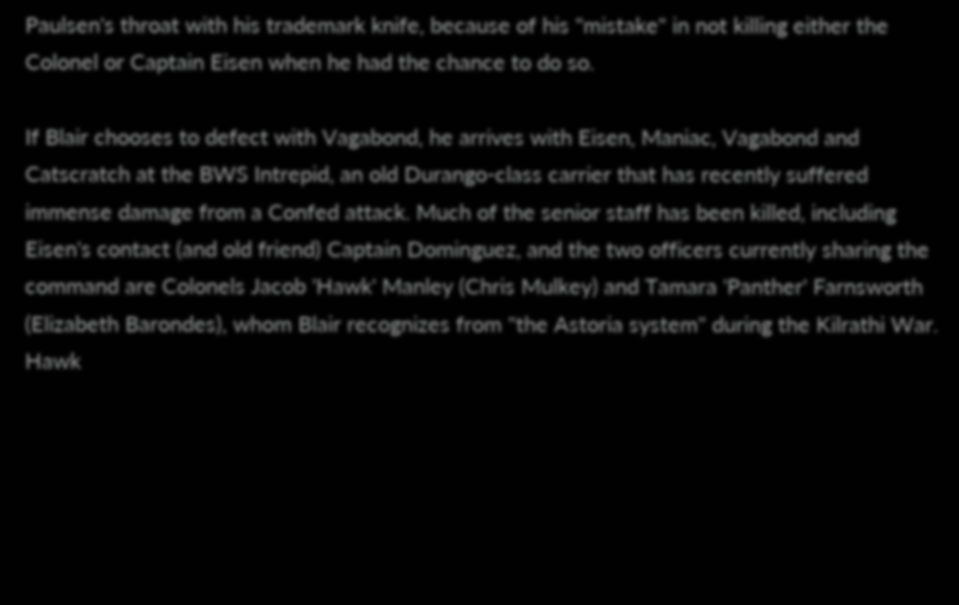Paulsen's throat with his trademark knife, because of his "mistake" in not killing either the Colonel or Captain Eisen when he had the chance to do so.

If Blair chooses to defect with Vagabond, he arrives with Eisen, Maniac, Vagabond and Catscratch at the BWS Intrepid, an old Durango-class carrier that has recently suffered immense damage from a Confed attack. Much of the senior staff has been killed, including Eisen's contact (and old friend) Captain Dominguez, and the two officers currently sharing the command are Colonels Jacob 'Hawk' Manley (Chris Mulkey) and Tamara 'Panther' Farnsworth (Elizabeth Barondes), whom Blair recognizes from "the Astoria system" during the Kilrathi War. Hawk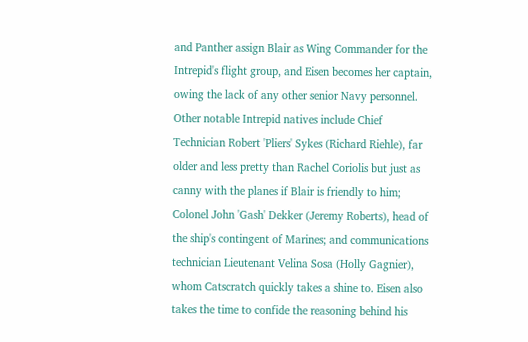and Panther assign Blair as Wing Commander for the Intrepid's flight group, and Eisen becomes her captain, owing the lack of any other senior Navy personnel. Other notable Intrepid natives include Chief Technician Robert 'Pliers' Sykes (Richard Riehle), far older and less pretty than Rachel Coriolis but just as canny with the planes if Blair is friendly to him; Colonel John 'Gash' Dekker (Jeremy Roberts), head of the ship's contingent of Marines; and communications technician Lieutenant Velina Sosa (Holly Gagnier), whom Catscratch quickly takes a shine to. Eisen also takes the time to confide the reasoning behind his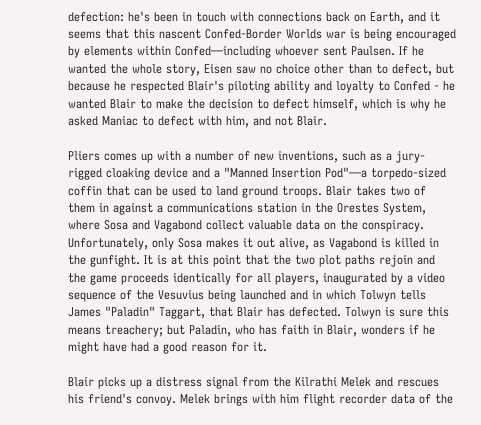defection: he's been in touch with connections back on Earth, and it seems that this nascent Confed-Border Worlds war is being encouraged by elements within Confed—including whoever sent Paulsen. If he wanted the whole story, Eisen saw no choice other than to defect, but because he respected Blair's piloting ability and loyalty to Confed - he wanted Blair to make the decision to defect himself, which is why he asked Maniac to defect with him, and not Blair.

Pliers comes up with a number of new inventions, such as a jury-rigged cloaking device and a "Manned Insertion Pod"—a torpedo-sized coffin that can be used to land ground troops. Blair takes two of them in against a communications station in the Orestes System, where Sosa and Vagabond collect valuable data on the conspiracy. Unfortunately, only Sosa makes it out alive, as Vagabond is killed in the gunfight. It is at this point that the two plot paths rejoin and the game proceeds identically for all players, inaugurated by a video sequence of the Vesuvius being launched and in which Tolwyn tells James "Paladin" Taggart, that Blair has defected. Tolwyn is sure this means treachery; but Paladin, who has faith in Blair, wonders if he might have had a good reason for it.

Blair picks up a distress signal from the Kilrathi Melek and rescues his friend's convoy. Melek brings with him flight recorder data of the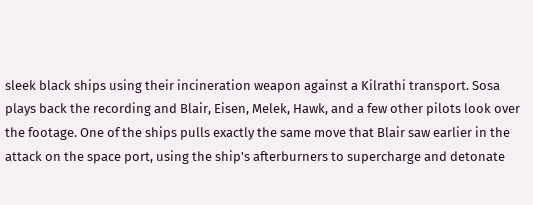sleek black ships using their incineration weapon against a Kilrathi transport. Sosa plays back the recording and Blair, Eisen, Melek, Hawk, and a few other pilots look over the footage. One of the ships pulls exactly the same move that Blair saw earlier in the attack on the space port, using the ship's afterburners to supercharge and detonate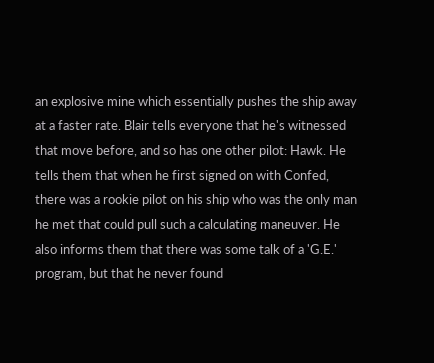an explosive mine which essentially pushes the ship away at a faster rate. Blair tells everyone that he's witnessed that move before, and so has one other pilot: Hawk. He tells them that when he first signed on with Confed, there was a rookie pilot on his ship who was the only man he met that could pull such a calculating maneuver. He also informs them that there was some talk of a 'G.E.' program, but that he never found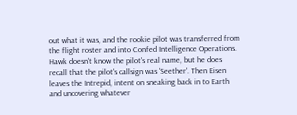out what it was, and the rookie pilot was transferred from the flight roster and into Confed Intelligence Operations. Hawk doesn't know the pilot's real name, but he does recall that the pilot's callsign was 'Seether'. Then Eisen leaves the Intrepid, intent on sneaking back in to Earth and uncovering whatever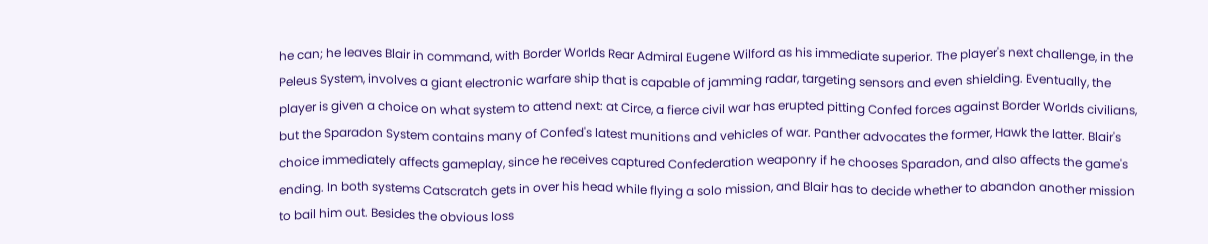he can; he leaves Blair in command, with Border Worlds Rear Admiral Eugene Wilford as his immediate superior. The player's next challenge, in the Peleus System, involves a giant electronic warfare ship that is capable of jamming radar, targeting sensors and even shielding. Eventually, the player is given a choice on what system to attend next: at Circe, a fierce civil war has erupted pitting Confed forces against Border Worlds civilians, but the Sparadon System contains many of Confed's latest munitions and vehicles of war. Panther advocates the former, Hawk the latter. Blair's choice immediately affects gameplay, since he receives captured Confederation weaponry if he chooses Sparadon, and also affects the game's ending. In both systems Catscratch gets in over his head while flying a solo mission, and Blair has to decide whether to abandon another mission to bail him out. Besides the obvious loss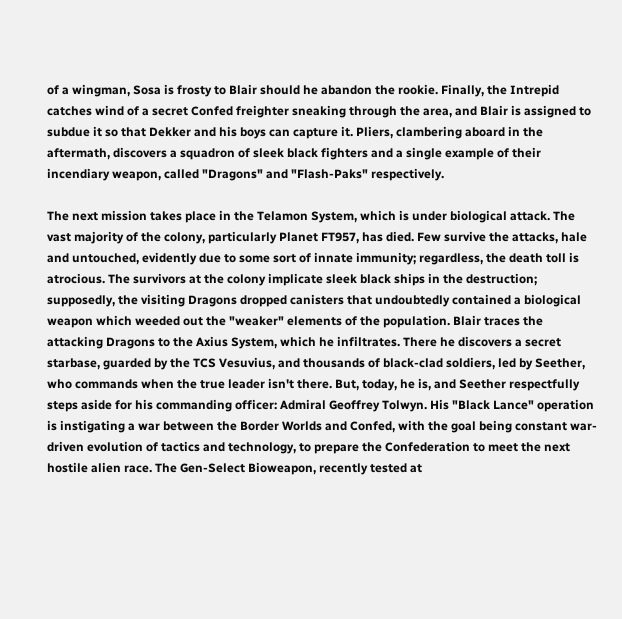of a wingman, Sosa is frosty to Blair should he abandon the rookie. Finally, the Intrepid catches wind of a secret Confed freighter sneaking through the area, and Blair is assigned to subdue it so that Dekker and his boys can capture it. Pliers, clambering aboard in the aftermath, discovers a squadron of sleek black fighters and a single example of their incendiary weapon, called "Dragons" and "Flash-Paks" respectively.

The next mission takes place in the Telamon System, which is under biological attack. The vast majority of the colony, particularly Planet FT957, has died. Few survive the attacks, hale and untouched, evidently due to some sort of innate immunity; regardless, the death toll is atrocious. The survivors at the colony implicate sleek black ships in the destruction; supposedly, the visiting Dragons dropped canisters that undoubtedly contained a biological weapon which weeded out the "weaker" elements of the population. Blair traces the attacking Dragons to the Axius System, which he infiltrates. There he discovers a secret starbase, guarded by the TCS Vesuvius, and thousands of black-clad soldiers, led by Seether, who commands when the true leader isn't there. But, today, he is, and Seether respectfully steps aside for his commanding officer: Admiral Geoffrey Tolwyn. His "Black Lance" operation is instigating a war between the Border Worlds and Confed, with the goal being constant war-driven evolution of tactics and technology, to prepare the Confederation to meet the next hostile alien race. The Gen-Select Bioweapon, recently tested at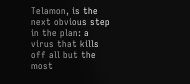Telamon, is the next obvious step in the plan: a virus that kills off all but the most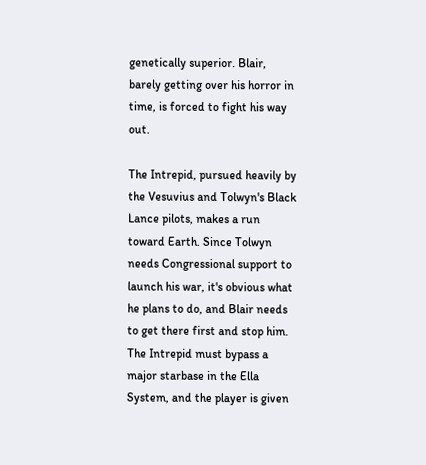genetically superior. Blair, barely getting over his horror in time, is forced to fight his way out.

The Intrepid, pursued heavily by the Vesuvius and Tolwyn's Black Lance pilots, makes a run toward Earth. Since Tolwyn needs Congressional support to launch his war, it's obvious what he plans to do, and Blair needs to get there first and stop him. The Intrepid must bypass a major starbase in the Ella System, and the player is given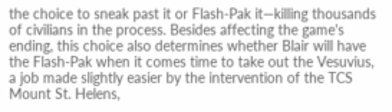the choice to sneak past it or Flash-Pak it—killing thousands of civilians in the process. Besides affecting the game's ending, this choice also determines whether Blair will have the Flash-Pak when it comes time to take out the Vesuvius, a job made slightly easier by the intervention of the TCS Mount St. Helens,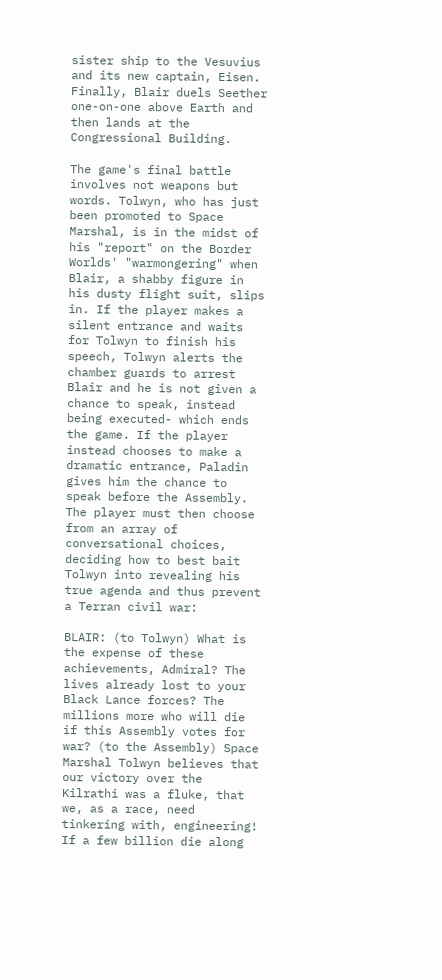sister ship to the Vesuvius and its new captain, Eisen. Finally, Blair duels Seether one-on-one above Earth and then lands at the Congressional Building.

The game's final battle involves not weapons but words. Tolwyn, who has just been promoted to Space Marshal, is in the midst of his "report" on the Border Worlds' "warmongering" when Blair, a shabby figure in his dusty flight suit, slips in. If the player makes a silent entrance and waits for Tolwyn to finish his speech, Tolwyn alerts the chamber guards to arrest Blair and he is not given a chance to speak, instead being executed- which ends the game. If the player instead chooses to make a dramatic entrance, Paladin gives him the chance to speak before the Assembly. The player must then choose from an array of conversational choices, deciding how to best bait Tolwyn into revealing his true agenda and thus prevent a Terran civil war:

BLAIR: (to Tolwyn) What is the expense of these achievements, Admiral? The lives already lost to your Black Lance forces? The millions more who will die if this Assembly votes for war? (to the Assembly) Space Marshal Tolwyn believes that our victory over the Kilrathi was a fluke, that we, as a race, need tinkering with, engineering! If a few billion die along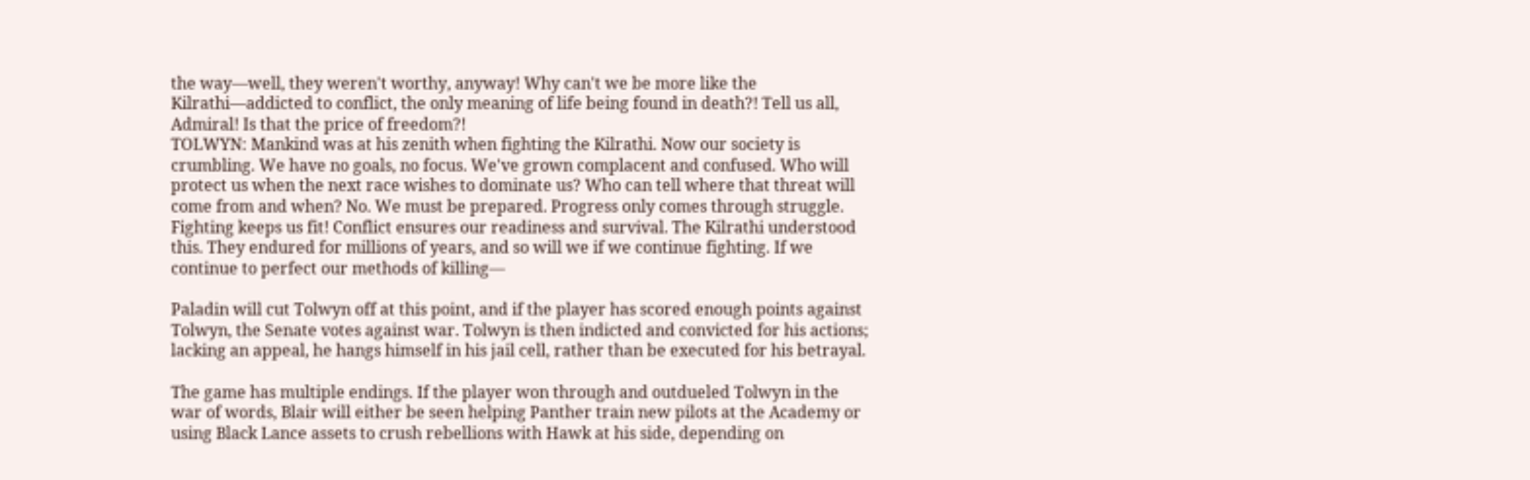the way—well, they weren't worthy, anyway! Why can't we be more like the Kilrathi—addicted to conflict, the only meaning of life being found in death?! Tell us all, Admiral! Is that the price of freedom?!
TOLWYN: Mankind was at his zenith when fighting the Kilrathi. Now our society is crumbling. We have no goals, no focus. We've grown complacent and confused. Who will protect us when the next race wishes to dominate us? Who can tell where that threat will come from and when? No. We must be prepared. Progress only comes through struggle. Fighting keeps us fit! Conflict ensures our readiness and survival. The Kilrathi understood this. They endured for millions of years, and so will we if we continue fighting. If we continue to perfect our methods of killing—

Paladin will cut Tolwyn off at this point, and if the player has scored enough points against Tolwyn, the Senate votes against war. Tolwyn is then indicted and convicted for his actions; lacking an appeal, he hangs himself in his jail cell, rather than be executed for his betrayal.

The game has multiple endings. If the player won through and outdueled Tolwyn in the war of words, Blair will either be seen helping Panther train new pilots at the Academy or using Black Lance assets to crush rebellions with Hawk at his side, depending on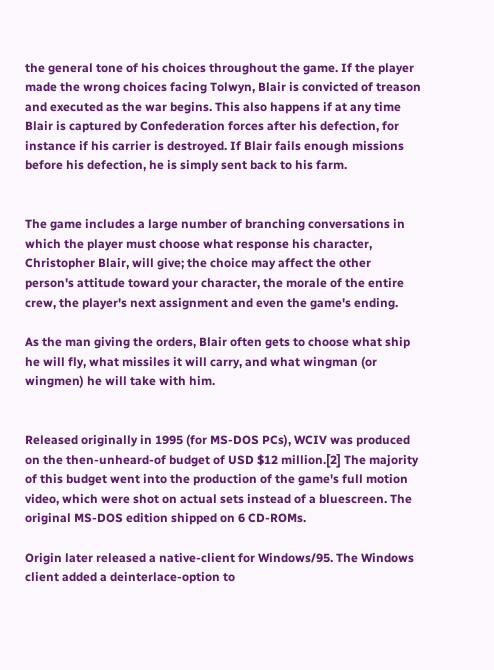the general tone of his choices throughout the game. If the player made the wrong choices facing Tolwyn, Blair is convicted of treason and executed as the war begins. This also happens if at any time Blair is captured by Confederation forces after his defection, for instance if his carrier is destroyed. If Blair fails enough missions before his defection, he is simply sent back to his farm.


The game includes a large number of branching conversations in which the player must choose what response his character, Christopher Blair, will give; the choice may affect the other person's attitude toward your character, the morale of the entire crew, the player's next assignment and even the game's ending.

As the man giving the orders, Blair often gets to choose what ship he will fly, what missiles it will carry, and what wingman (or wingmen) he will take with him.


Released originally in 1995 (for MS-DOS PCs), WCIV was produced on the then-unheard-of budget of USD $12 million.[2] The majority of this budget went into the production of the game's full motion video, which were shot on actual sets instead of a bluescreen. The original MS-DOS edition shipped on 6 CD-ROMs.

Origin later released a native-client for Windows/95. The Windows client added a deinterlace-option to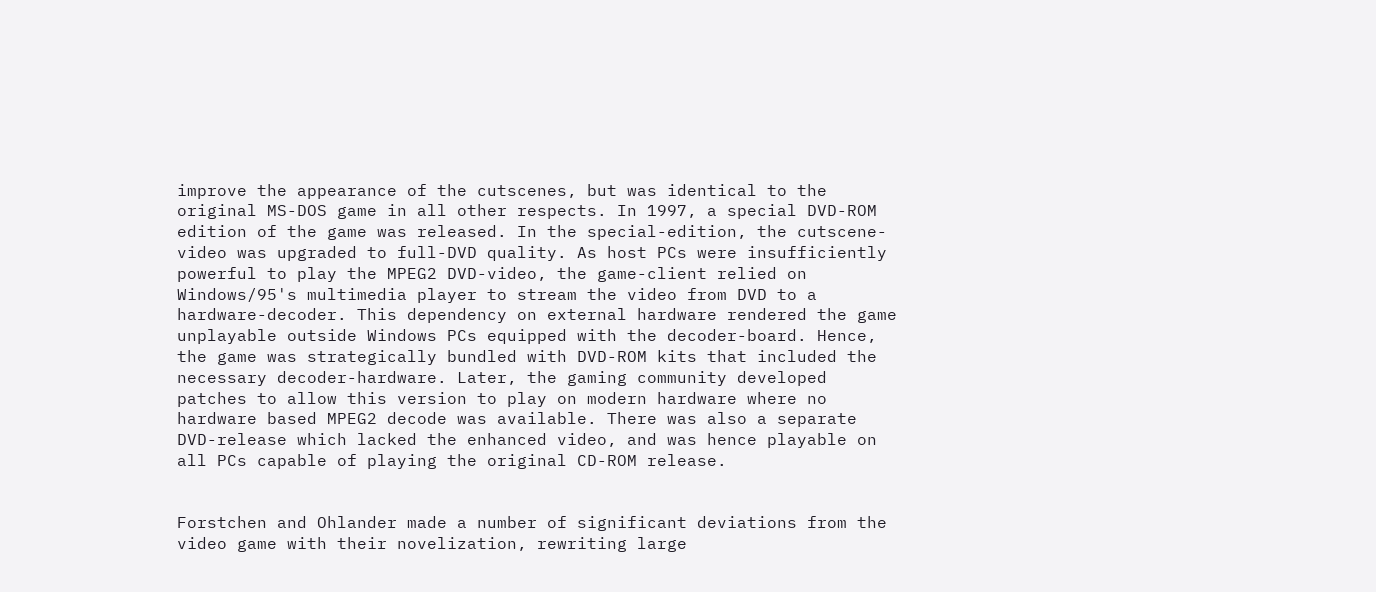improve the appearance of the cutscenes, but was identical to the original MS-DOS game in all other respects. In 1997, a special DVD-ROM edition of the game was released. In the special-edition, the cutscene-video was upgraded to full-DVD quality. As host PCs were insufficiently powerful to play the MPEG2 DVD-video, the game-client relied on Windows/95's multimedia player to stream the video from DVD to a hardware-decoder. This dependency on external hardware rendered the game unplayable outside Windows PCs equipped with the decoder-board. Hence, the game was strategically bundled with DVD-ROM kits that included the necessary decoder-hardware. Later, the gaming community developed patches to allow this version to play on modern hardware where no hardware based MPEG2 decode was available. There was also a separate DVD-release which lacked the enhanced video, and was hence playable on all PCs capable of playing the original CD-ROM release.


Forstchen and Ohlander made a number of significant deviations from the video game with their novelization, rewriting large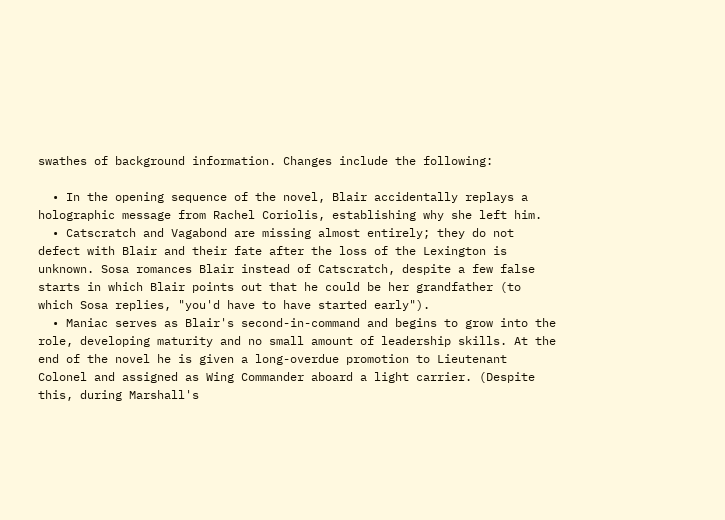swathes of background information. Changes include the following:

  • In the opening sequence of the novel, Blair accidentally replays a holographic message from Rachel Coriolis, establishing why she left him.
  • Catscratch and Vagabond are missing almost entirely; they do not defect with Blair and their fate after the loss of the Lexington is unknown. Sosa romances Blair instead of Catscratch, despite a few false starts in which Blair points out that he could be her grandfather (to which Sosa replies, "you'd have to have started early").
  • Maniac serves as Blair's second-in-command and begins to grow into the role, developing maturity and no small amount of leadership skills. At the end of the novel he is given a long-overdue promotion to Lieutenant Colonel and assigned as Wing Commander aboard a light carrier. (Despite this, during Marshall's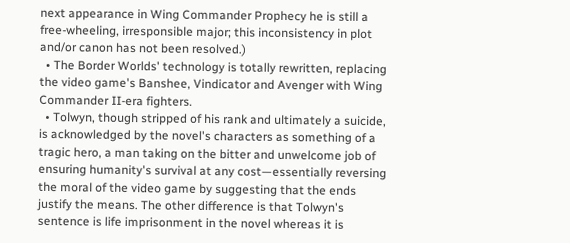next appearance in Wing Commander Prophecy he is still a free-wheeling, irresponsible major; this inconsistency in plot and/or canon has not been resolved.)
  • The Border Worlds' technology is totally rewritten, replacing the video game's Banshee, Vindicator and Avenger with Wing Commander II-era fighters.
  • Tolwyn, though stripped of his rank and ultimately a suicide, is acknowledged by the novel's characters as something of a tragic hero, a man taking on the bitter and unwelcome job of ensuring humanity's survival at any cost—essentially reversing the moral of the video game by suggesting that the ends justify the means. The other difference is that Tolwyn's sentence is life imprisonment in the novel whereas it is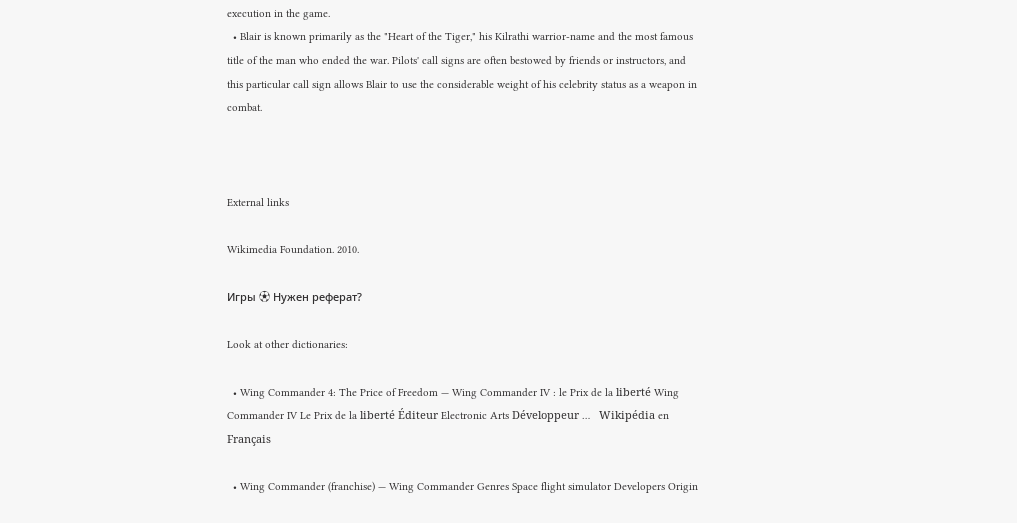execution in the game.
  • Blair is known primarily as the "Heart of the Tiger," his Kilrathi warrior-name and the most famous title of the man who ended the war. Pilots' call signs are often bestowed by friends or instructors, and this particular call sign allows Blair to use the considerable weight of his celebrity status as a weapon in combat.



External links

Wikimedia Foundation. 2010.

Игры ⚽ Нужен реферат?

Look at other dictionaries:

  • Wing Commander 4: The Price of Freedom — Wing Commander IV : le Prix de la liberté Wing Commander IV Le Prix de la liberté Éditeur Electronic Arts Développeur …   Wikipédia en Français

  • Wing Commander (franchise) — Wing Commander Genres Space flight simulator Developers Origin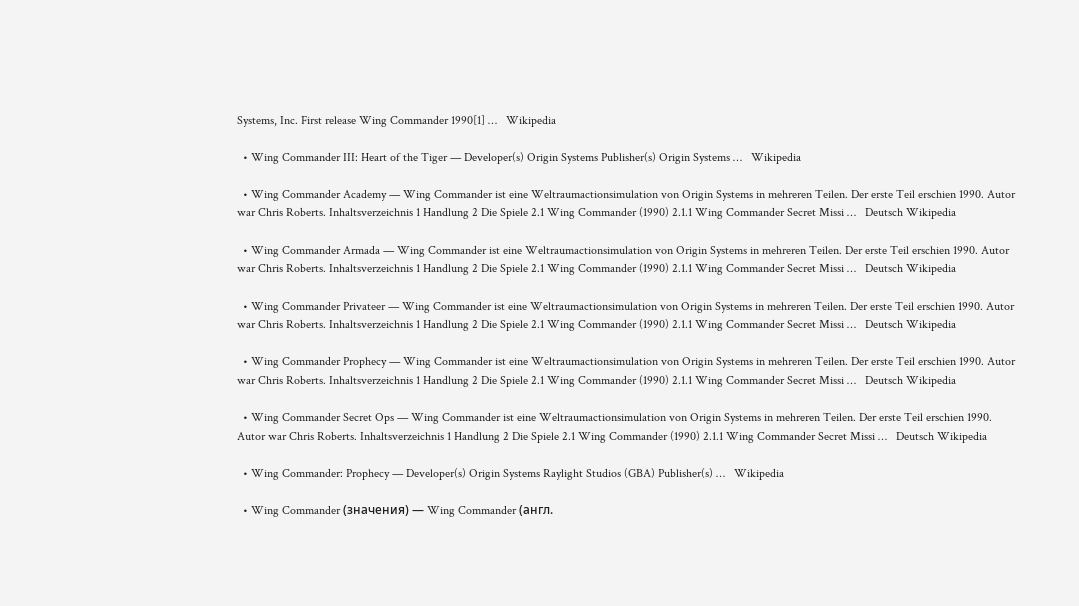Systems, Inc. First release Wing Commander 1990[1] …   Wikipedia

  • Wing Commander III: Heart of the Tiger — Developer(s) Origin Systems Publisher(s) Origin Systems …   Wikipedia

  • Wing Commander Academy — Wing Commander ist eine Weltraumactionsimulation von Origin Systems in mehreren Teilen. Der erste Teil erschien 1990. Autor war Chris Roberts. Inhaltsverzeichnis 1 Handlung 2 Die Spiele 2.1 Wing Commander (1990) 2.1.1 Wing Commander Secret Missi …   Deutsch Wikipedia

  • Wing Commander Armada — Wing Commander ist eine Weltraumactionsimulation von Origin Systems in mehreren Teilen. Der erste Teil erschien 1990. Autor war Chris Roberts. Inhaltsverzeichnis 1 Handlung 2 Die Spiele 2.1 Wing Commander (1990) 2.1.1 Wing Commander Secret Missi …   Deutsch Wikipedia

  • Wing Commander Privateer — Wing Commander ist eine Weltraumactionsimulation von Origin Systems in mehreren Teilen. Der erste Teil erschien 1990. Autor war Chris Roberts. Inhaltsverzeichnis 1 Handlung 2 Die Spiele 2.1 Wing Commander (1990) 2.1.1 Wing Commander Secret Missi …   Deutsch Wikipedia

  • Wing Commander Prophecy — Wing Commander ist eine Weltraumactionsimulation von Origin Systems in mehreren Teilen. Der erste Teil erschien 1990. Autor war Chris Roberts. Inhaltsverzeichnis 1 Handlung 2 Die Spiele 2.1 Wing Commander (1990) 2.1.1 Wing Commander Secret Missi …   Deutsch Wikipedia

  • Wing Commander Secret Ops — Wing Commander ist eine Weltraumactionsimulation von Origin Systems in mehreren Teilen. Der erste Teil erschien 1990. Autor war Chris Roberts. Inhaltsverzeichnis 1 Handlung 2 Die Spiele 2.1 Wing Commander (1990) 2.1.1 Wing Commander Secret Missi …   Deutsch Wikipedia

  • Wing Commander: Prophecy — Developer(s) Origin Systems Raylight Studios (GBA) Publisher(s) …   Wikipedia

  • Wing Commander (значения) — Wing Commander (англ.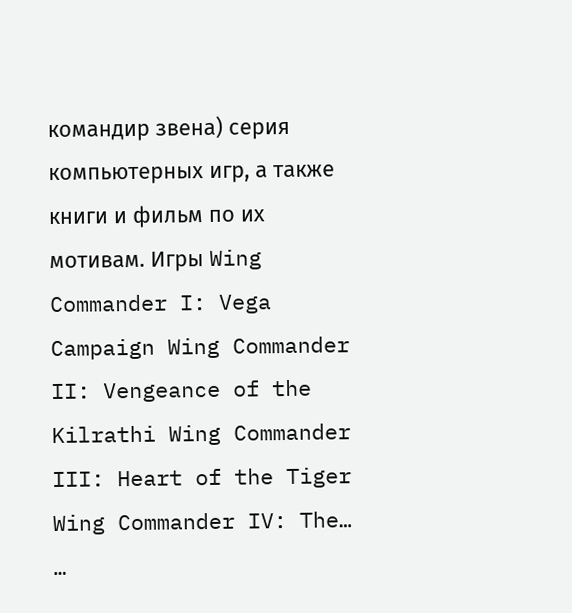командир звена) серия компьютерных игр, а также книги и фильм по их мотивам. Игры Wing Commander I: Vega Campaign Wing Commander II: Vengeance of the Kilrathi Wing Commander III: Heart of the Tiger Wing Commander IV: The… …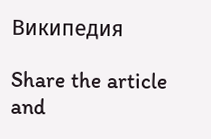Википедия

Share the article and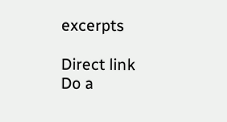excerpts

Direct link
Do a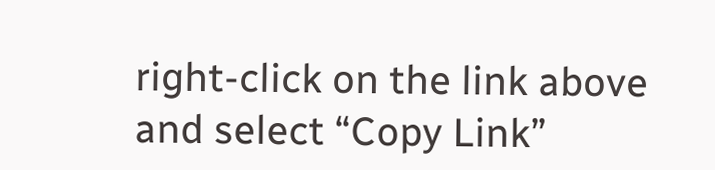right-click on the link above
and select “Copy Link”